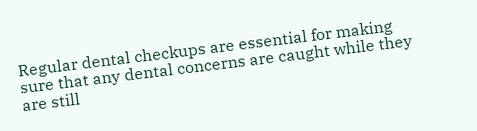Regular dental checkups are essential for making sure that any dental concerns are caught while they are still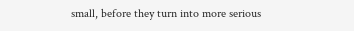small, before they turn into more serious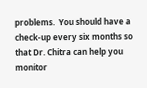problems.  You should have a check-up every six months so that Dr. Chitra can help you monitor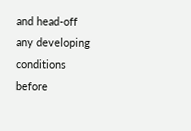and head-off any developing conditions before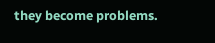they become problems.